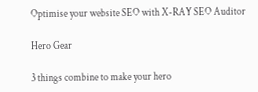Optimise your website SEO with X-RAY SEO Auditor

Hero Gear

3 things combine to make your hero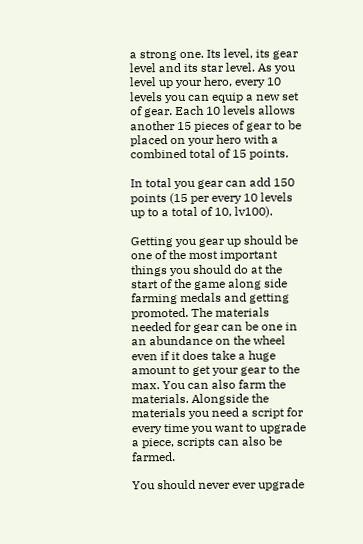a strong one. Its level, its gear level and its star level. As you level up your hero, every 10 levels you can equip a new set of gear. Each 10 levels allows another 15 pieces of gear to be placed on your hero with a combined total of 15 points.

In total you gear can add 150 points (15 per every 10 levels up to a total of 10, lv100).

Getting you gear up should be one of the most important things you should do at the start of the game along side farming medals and getting promoted. The materials needed for gear can be one in an abundance on the wheel even if it does take a huge amount to get your gear to the max. You can also farm the materials. Alongside the materials you need a script for every time you want to upgrade a piece, scripts can also be farmed.

You should never ever upgrade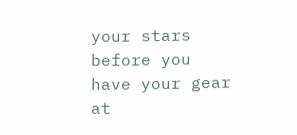your stars before you have your gear at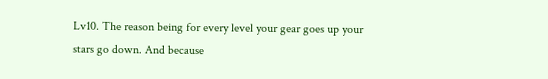Lv10. The reason being for every level your gear goes up your stars go down. And because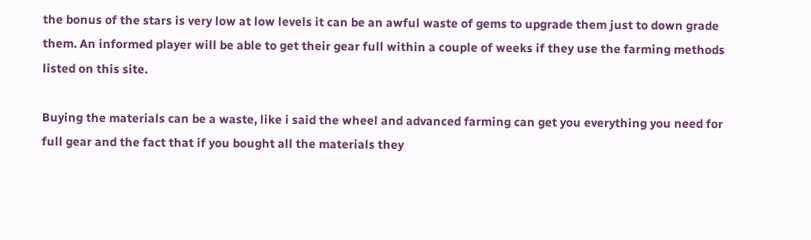the bonus of the stars is very low at low levels it can be an awful waste of gems to upgrade them just to down grade them. An informed player will be able to get their gear full within a couple of weeks if they use the farming methods listed on this site.

Buying the materials can be a waste, like i said the wheel and advanced farming can get you everything you need for full gear and the fact that if you bought all the materials they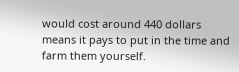would cost around 440 dollars means it pays to put in the time and farm them yourself.